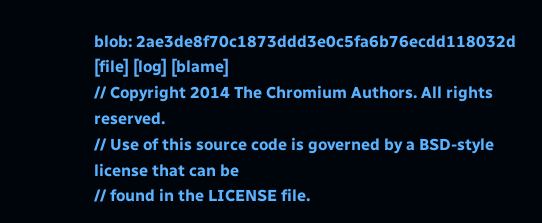blob: 2ae3de8f70c1873ddd3e0c5fa6b76ecdd118032d [file] [log] [blame]
// Copyright 2014 The Chromium Authors. All rights reserved.
// Use of this source code is governed by a BSD-style license that can be
// found in the LICENSE file.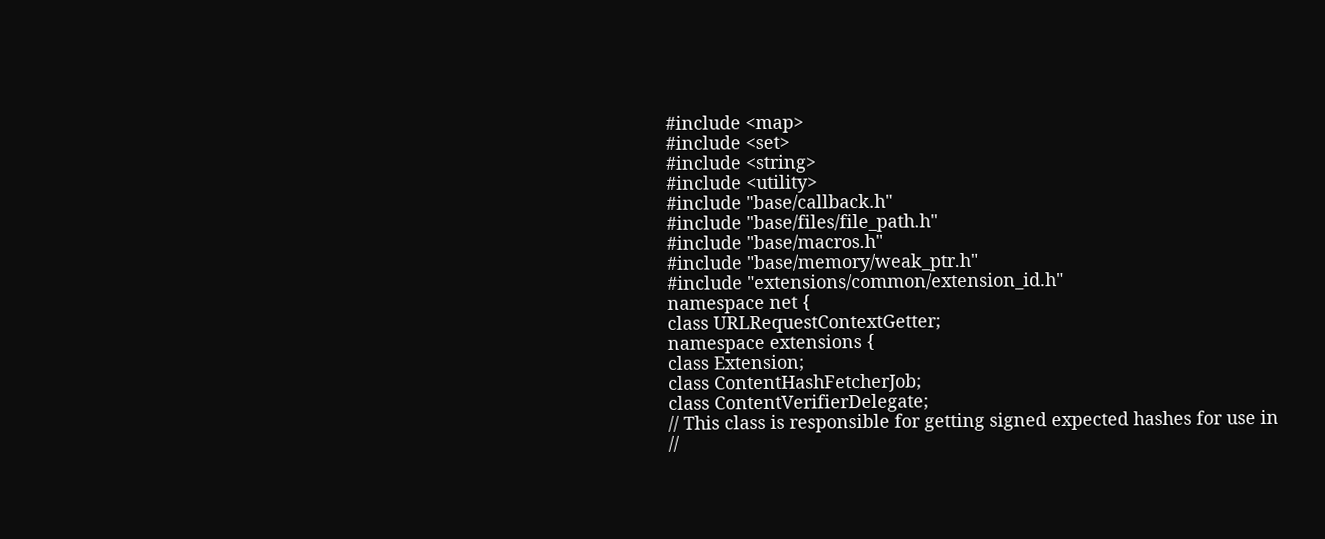#include <map>
#include <set>
#include <string>
#include <utility>
#include "base/callback.h"
#include "base/files/file_path.h"
#include "base/macros.h"
#include "base/memory/weak_ptr.h"
#include "extensions/common/extension_id.h"
namespace net {
class URLRequestContextGetter;
namespace extensions {
class Extension;
class ContentHashFetcherJob;
class ContentVerifierDelegate;
// This class is responsible for getting signed expected hashes for use in
//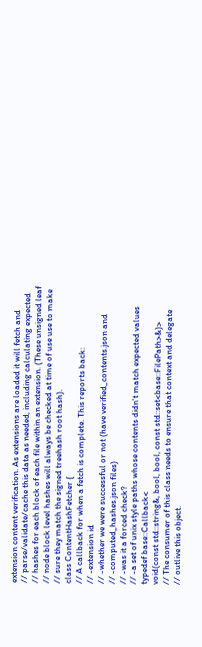extension content verification. As extensions are loaded it will fetch and
// parse/validate/cache this data as needed, including calculating expected
// hashes for each block of each file within an extension. (These unsigned leaf
// node block level hashes will always be checked at time of use use to make
// sure they match the signed treehash root hash).
class ContentHashFetcher {
// A callback for when a fetch is complete. This reports back:
// -extension id
// -whether we were successful or not (have verified_contents.json and
// -computed_hashes.json files)
// -was it a forced check?
// -a set of unix style paths whose contents didn't match expected values
typedef base::Callback<
void(const std::string&, bool, bool, const std::set<base::FilePath>&)>
// The consumer of this class needs to ensure that context and delegate
// outlive this object.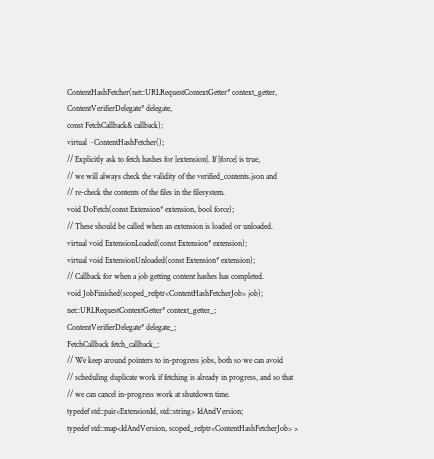ContentHashFetcher(net::URLRequestContextGetter* context_getter,
ContentVerifierDelegate* delegate,
const FetchCallback& callback);
virtual ~ContentHashFetcher();
// Explicitly ask to fetch hashes for |extension|. If |force| is true,
// we will always check the validity of the verified_contents.json and
// re-check the contents of the files in the filesystem.
void DoFetch(const Extension* extension, bool force);
// These should be called when an extension is loaded or unloaded.
virtual void ExtensionLoaded(const Extension* extension);
virtual void ExtensionUnloaded(const Extension* extension);
// Callback for when a job getting content hashes has completed.
void JobFinished(scoped_refptr<ContentHashFetcherJob> job);
net::URLRequestContextGetter* context_getter_;
ContentVerifierDelegate* delegate_;
FetchCallback fetch_callback_;
// We keep around pointers to in-progress jobs, both so we can avoid
// scheduling duplicate work if fetching is already in progress, and so that
// we can cancel in-progress work at shutdown time.
typedef std::pair<ExtensionId, std::string> IdAndVersion;
typedef std::map<IdAndVersion, scoped_refptr<ContentHashFetcherJob> >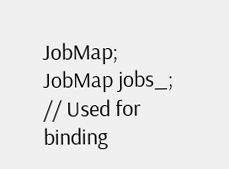JobMap;
JobMap jobs_;
// Used for binding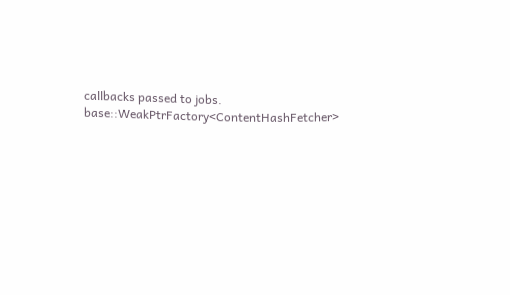callbacks passed to jobs.
base::WeakPtrFactory<ContentHashFetcher>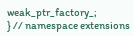weak_ptr_factory_;
} // namespace extensions